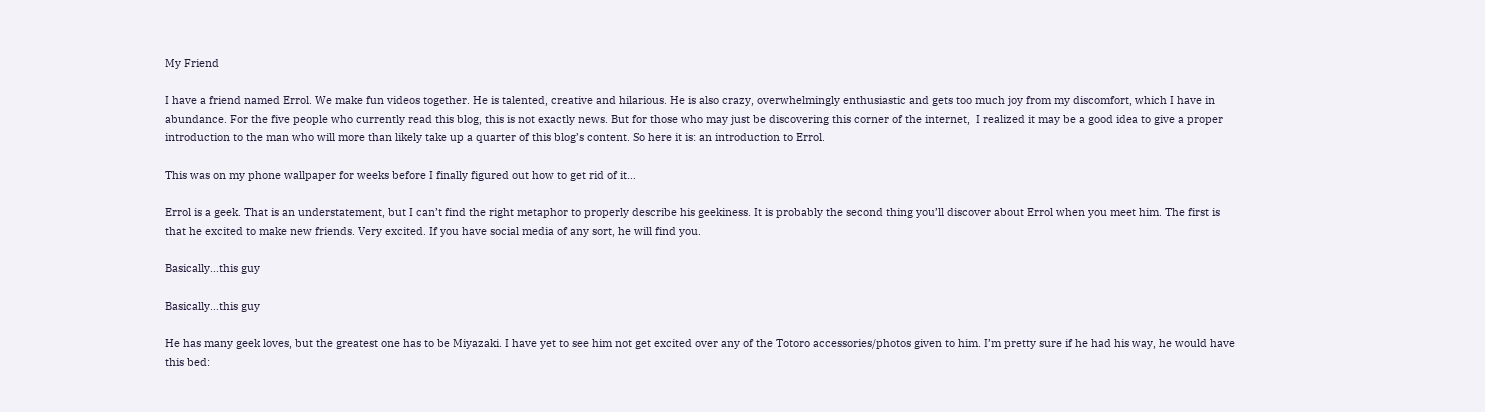My Friend

I have a friend named Errol. We make fun videos together. He is talented, creative and hilarious. He is also crazy, overwhelmingly enthusiastic and gets too much joy from my discomfort, which I have in abundance. For the five people who currently read this blog, this is not exactly news. But for those who may just be discovering this corner of the internet,  I realized it may be a good idea to give a proper introduction to the man who will more than likely take up a quarter of this blog’s content. So here it is: an introduction to Errol.

This was on my phone wallpaper for weeks before I finally figured out how to get rid of it…

Errol is a geek. That is an understatement, but I can’t find the right metaphor to properly describe his geekiness. It is probably the second thing you’ll discover about Errol when you meet him. The first is that he excited to make new friends. Very excited. If you have social media of any sort, he will find you.

Basically...this guy

Basically…this guy

He has many geek loves, but the greatest one has to be Miyazaki. I have yet to see him not get excited over any of the Totoro accessories/photos given to him. I’m pretty sure if he had his way, he would have this bed: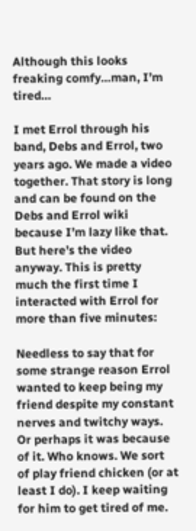Although this looks freaking comfy…man, I’m tired…

I met Errol through his band, Debs and Errol, two years ago. We made a video together. That story is long and can be found on the Debs and Errol wiki because I’m lazy like that. But here’s the video anyway. This is pretty much the first time I interacted with Errol for more than five minutes:

Needless to say that for some strange reason Errol wanted to keep being my friend despite my constant nerves and twitchy ways. Or perhaps it was because of it. Who knows. We sort of play friend chicken (or at least I do). I keep waiting for him to get tired of me.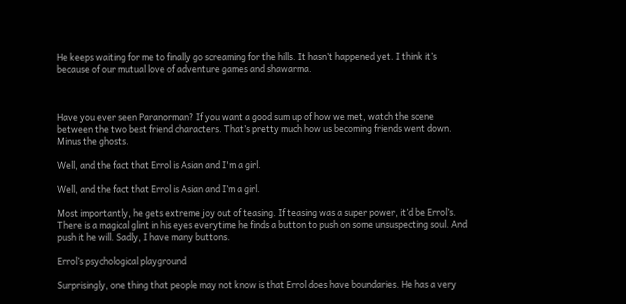He keeps waiting for me to finally go screaming for the hills. It hasn’t happened yet. I think it’s because of our mutual love of adventure games and shawarma.



Have you ever seen Paranorman? If you want a good sum up of how we met, watch the scene between the two best friend characters. That’s pretty much how us becoming friends went down. Minus the ghosts.

Well, and the fact that Errol is Asian and I'm a girl.

Well, and the fact that Errol is Asian and I’m a girl.

Most importantly, he gets extreme joy out of teasing. If teasing was a super power, it’d be Errol’s. There is a magical glint in his eyes everytime he finds a button to push on some unsuspecting soul. And push it he will. Sadly, I have many buttons.

Errol’s psychological playground

Surprisingly, one thing that people may not know is that Errol does have boundaries. He has a very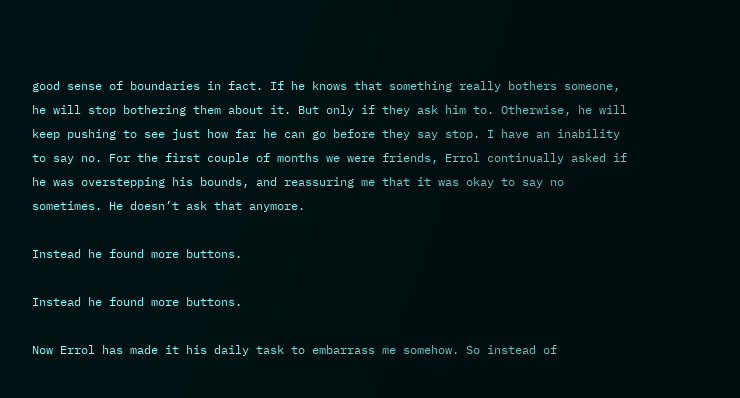good sense of boundaries in fact. If he knows that something really bothers someone, he will stop bothering them about it. But only if they ask him to. Otherwise, he will keep pushing to see just how far he can go before they say stop. I have an inability to say no. For the first couple of months we were friends, Errol continually asked if he was overstepping his bounds, and reassuring me that it was okay to say no sometimes. He doesn’t ask that anymore.

Instead he found more buttons.

Instead he found more buttons.

Now Errol has made it his daily task to embarrass me somehow. So instead of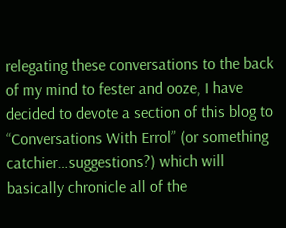relegating these conversations to the back of my mind to fester and ooze, I have decided to devote a section of this blog to “Conversations With Errol” (or something catchier…suggestions?) which will basically chronicle all of the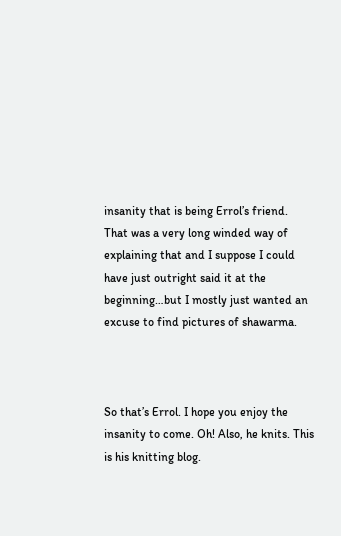insanity that is being Errol’s friend. That was a very long winded way of explaining that and I suppose I could have just outright said it at the beginning…but I mostly just wanted an excuse to find pictures of shawarma.



So that’s Errol. I hope you enjoy the insanity to come. Oh! Also, he knits. This is his knitting blog.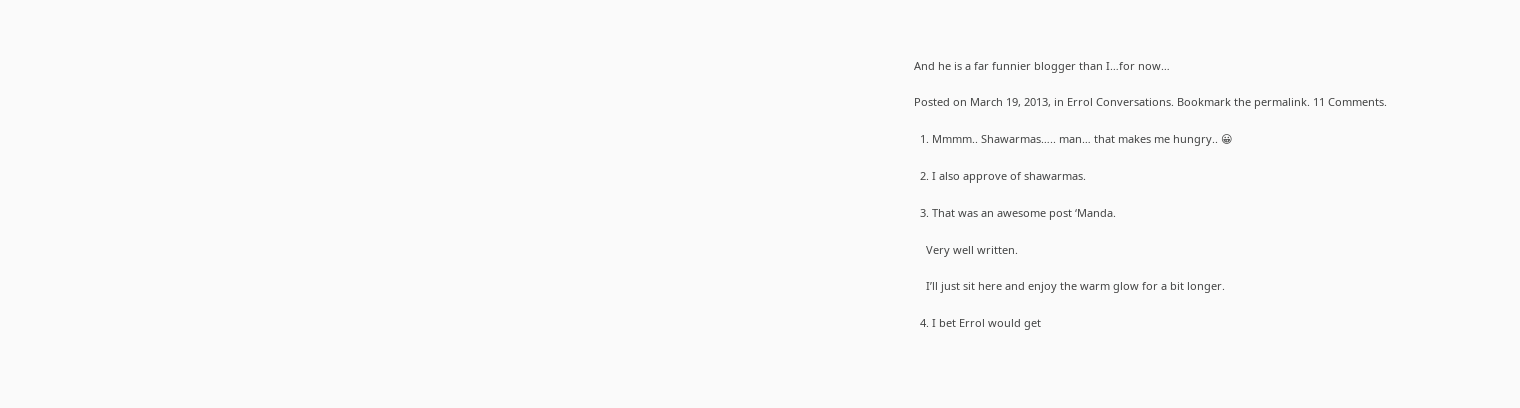And he is a far funnier blogger than I…for now…

Posted on March 19, 2013, in Errol Conversations. Bookmark the permalink. 11 Comments.

  1. Mmmm.. Shawarmas….. man… that makes me hungry.. 😀

  2. I also approve of shawarmas.

  3. That was an awesome post ‘Manda.

    Very well written.

    I’ll just sit here and enjoy the warm glow for a bit longer.

  4. I bet Errol would get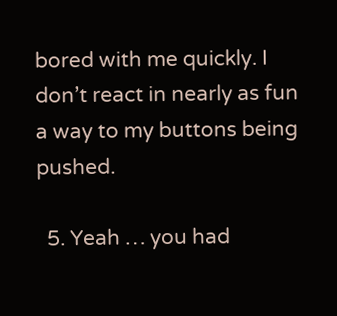bored with me quickly. I don’t react in nearly as fun a way to my buttons being pushed.

  5. Yeah … you had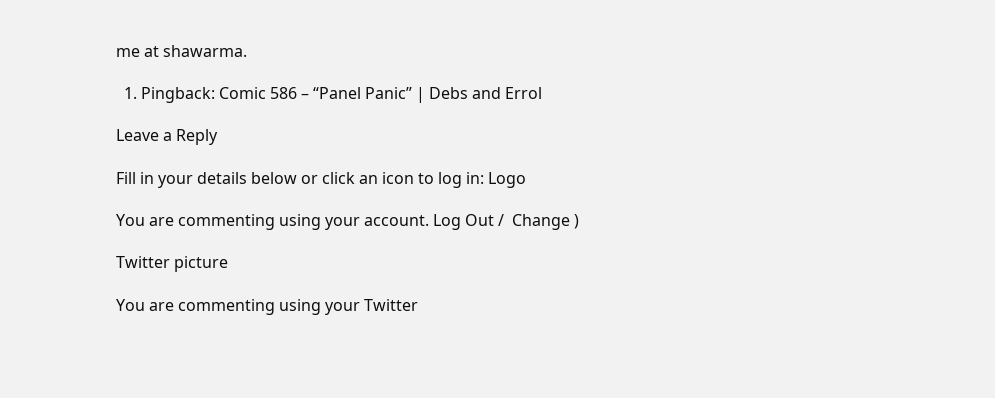me at shawarma.

  1. Pingback: Comic 586 – “Panel Panic” | Debs and Errol

Leave a Reply

Fill in your details below or click an icon to log in: Logo

You are commenting using your account. Log Out /  Change )

Twitter picture

You are commenting using your Twitter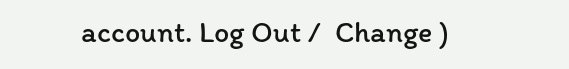account. Log Out /  Change )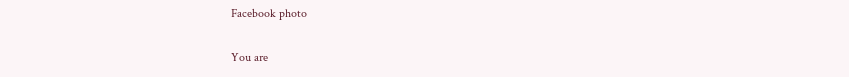Facebook photo

You are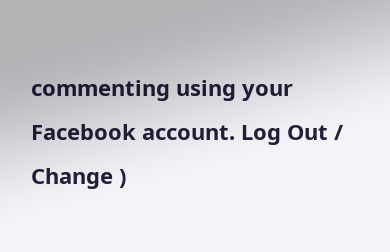commenting using your Facebook account. Log Out /  Change )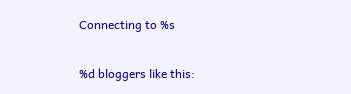Connecting to %s

%d bloggers like this: